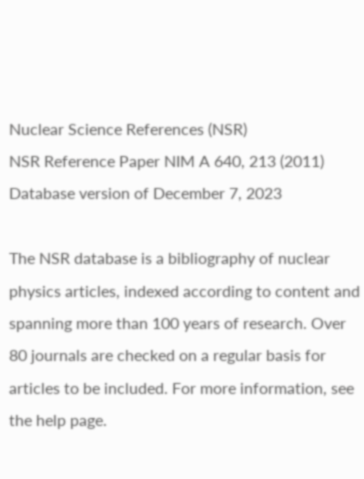Nuclear Science References (NSR)
NSR Reference Paper NIM A 640, 213 (2011)
Database version of December 7, 2023

The NSR database is a bibliography of nuclear physics articles, indexed according to content and spanning more than 100 years of research. Over 80 journals are checked on a regular basis for articles to be included. For more information, see the help page.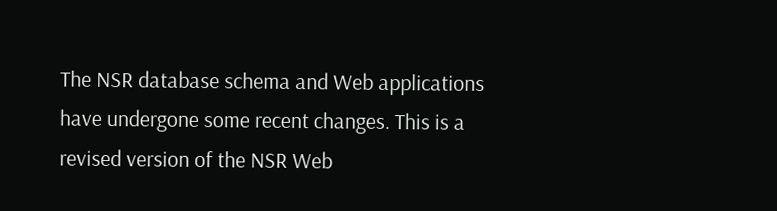The NSR database schema and Web applications have undergone some recent changes. This is a revised version of the NSR Web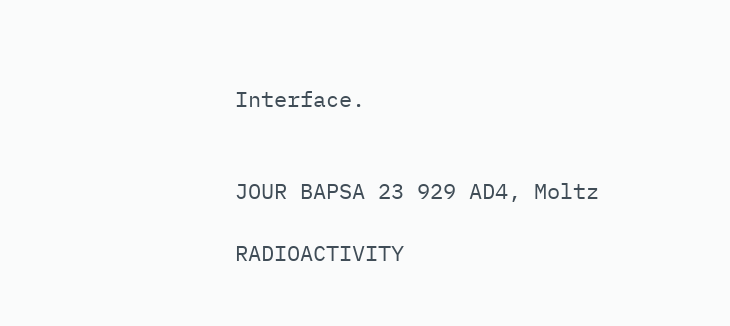Interface.


JOUR BAPSA 23 929 AD4, Moltz

RADIOACTIVITY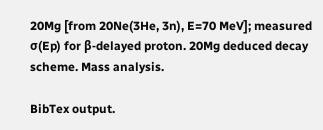20Mg [from 20Ne(3He, 3n), E=70 MeV]; measured σ(Ep) for β-delayed proton. 20Mg deduced decay scheme. Mass analysis.

BibTex output.